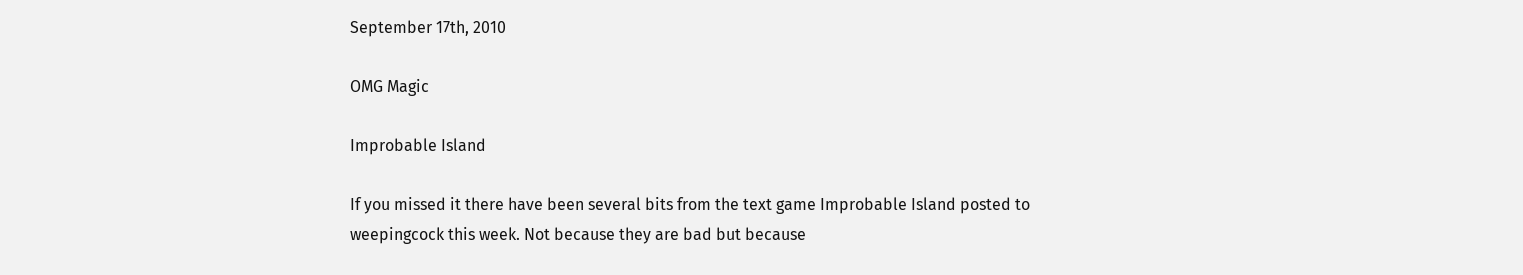September 17th, 2010

OMG Magic

Improbable Island

If you missed it there have been several bits from the text game Improbable Island posted to weepingcock this week. Not because they are bad but because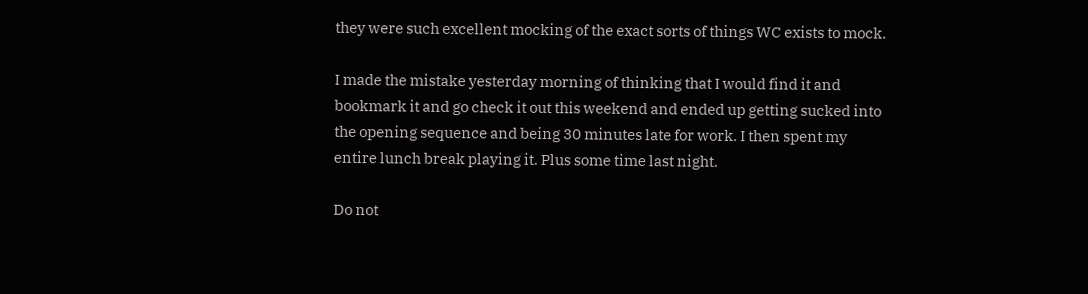they were such excellent mocking of the exact sorts of things WC exists to mock.

I made the mistake yesterday morning of thinking that I would find it and bookmark it and go check it out this weekend and ended up getting sucked into the opening sequence and being 30 minutes late for work. I then spent my entire lunch break playing it. Plus some time last night.

Do not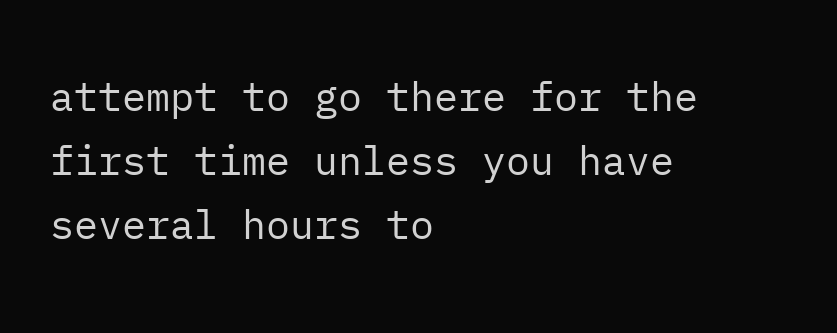attempt to go there for the first time unless you have several hours to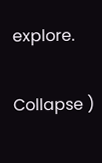explore.

Collapse )